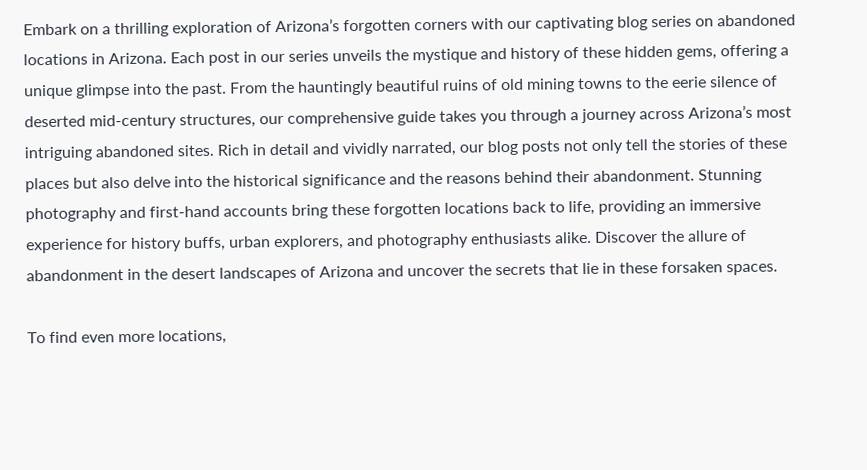Embark on a thrilling exploration of Arizona’s forgotten corners with our captivating blog series on abandoned locations in Arizona. Each post in our series unveils the mystique and history of these hidden gems, offering a unique glimpse into the past. From the hauntingly beautiful ruins of old mining towns to the eerie silence of deserted mid-century structures, our comprehensive guide takes you through a journey across Arizona’s most intriguing abandoned sites. Rich in detail and vividly narrated, our blog posts not only tell the stories of these places but also delve into the historical significance and the reasons behind their abandonment. Stunning photography and first-hand accounts bring these forgotten locations back to life, providing an immersive experience for history buffs, urban explorers, and photography enthusiasts alike. Discover the allure of abandonment in the desert landscapes of Arizona and uncover the secrets that lie in these forsaken spaces.

To find even more locations,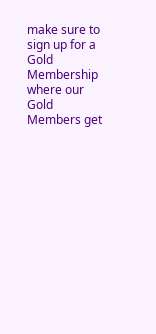make sure to sign up for a Gold Membership where our Gold Members get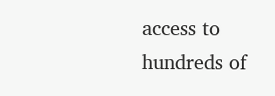access to hundreds of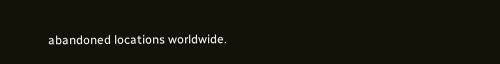abandoned locations worldwide.